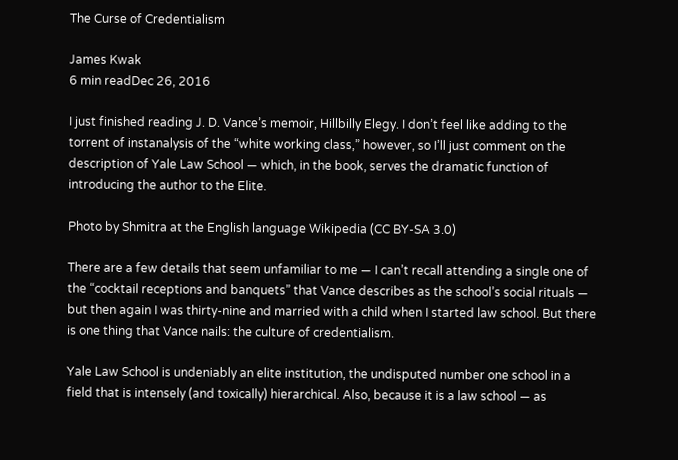The Curse of Credentialism

James Kwak
6 min readDec 26, 2016

I just finished reading J. D. Vance’s memoir, Hillbilly Elegy. I don’t feel like adding to the torrent of instanalysis of the “white working class,” however, so I’ll just comment on the description of Yale Law School — which, in the book, serves the dramatic function of introducing the author to the Elite.

Photo by Shmitra at the English language Wikipedia (CC BY-SA 3.0)

There are a few details that seem unfamiliar to me — I can’t recall attending a single one of the “cocktail receptions and banquets” that Vance describes as the school’s social rituals — but then again I was thirty-nine and married with a child when I started law school. But there is one thing that Vance nails: the culture of credentialism.

Yale Law School is undeniably an elite institution, the undisputed number one school in a field that is intensely (and toxically) hierarchical. Also, because it is a law school — as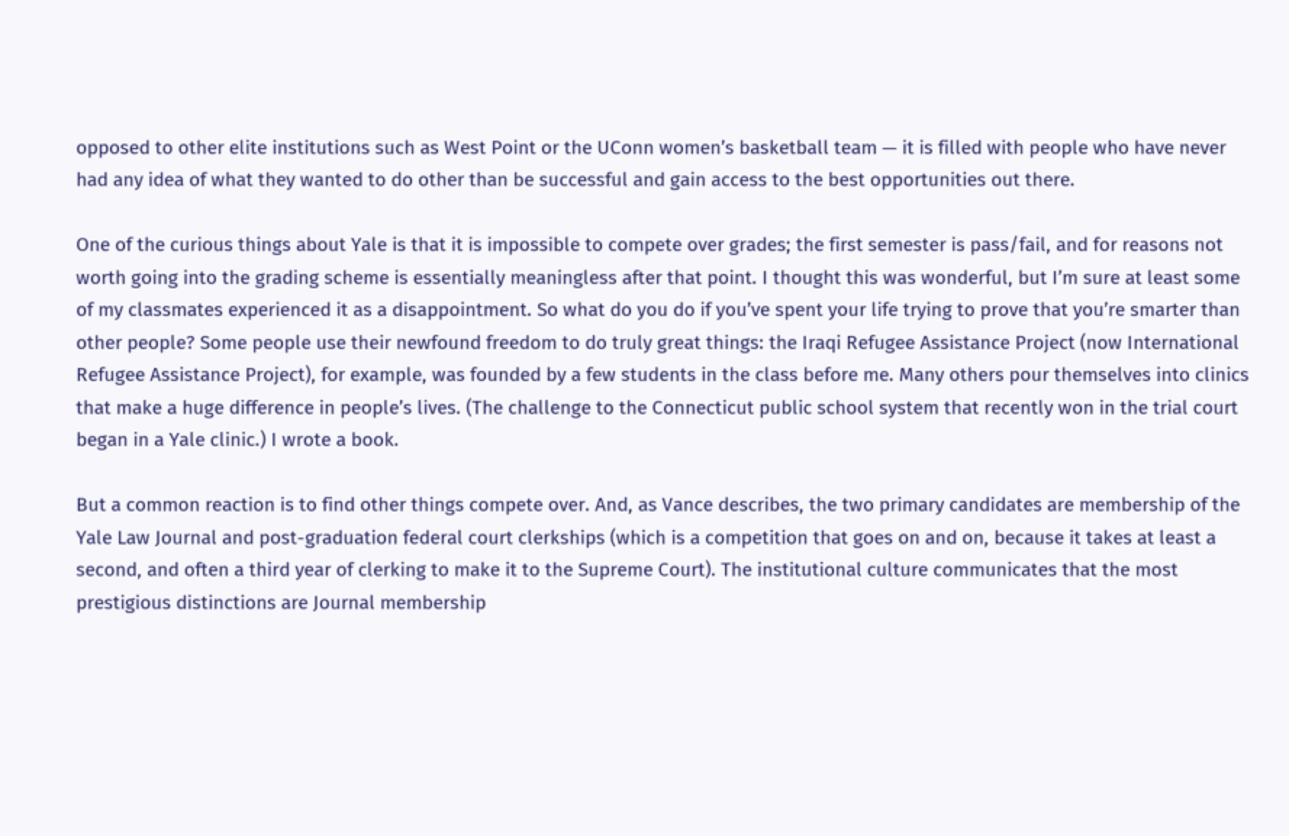opposed to other elite institutions such as West Point or the UConn women’s basketball team — it is filled with people who have never had any idea of what they wanted to do other than be successful and gain access to the best opportunities out there.

One of the curious things about Yale is that it is impossible to compete over grades; the first semester is pass/fail, and for reasons not worth going into the grading scheme is essentially meaningless after that point. I thought this was wonderful, but I’m sure at least some of my classmates experienced it as a disappointment. So what do you do if you’ve spent your life trying to prove that you’re smarter than other people? Some people use their newfound freedom to do truly great things: the Iraqi Refugee Assistance Project (now International Refugee Assistance Project), for example, was founded by a few students in the class before me. Many others pour themselves into clinics that make a huge difference in people’s lives. (The challenge to the Connecticut public school system that recently won in the trial court began in a Yale clinic.) I wrote a book.

But a common reaction is to find other things compete over. And, as Vance describes, the two primary candidates are membership of the Yale Law Journal and post-graduation federal court clerkships (which is a competition that goes on and on, because it takes at least a second, and often a third year of clerking to make it to the Supreme Court). The institutional culture communicates that the most prestigious distinctions are Journal membership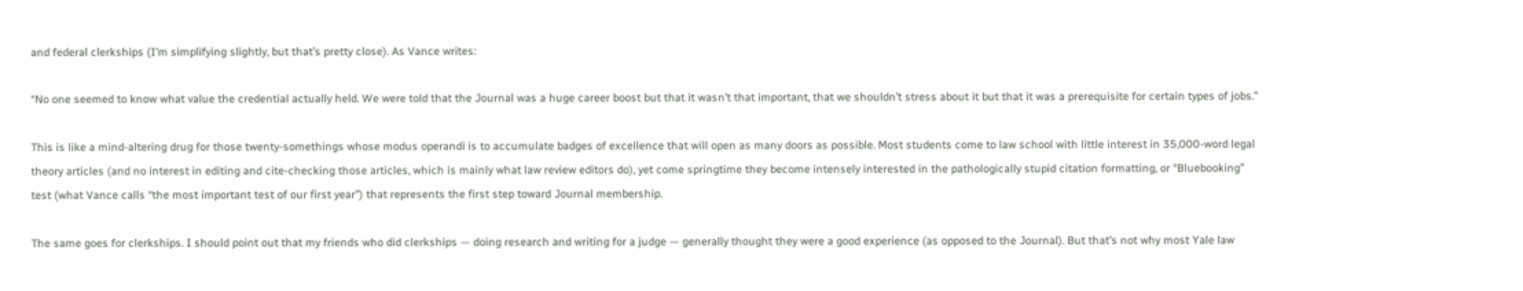and federal clerkships (I’m simplifying slightly, but that’s pretty close). As Vance writes:

“No one seemed to know what value the credential actually held. We were told that the Journal was a huge career boost but that it wasn’t that important, that we shouldn’t stress about it but that it was a prerequisite for certain types of jobs.”

This is like a mind-altering drug for those twenty-somethings whose modus operandi is to accumulate badges of excellence that will open as many doors as possible. Most students come to law school with little interest in 35,000-word legal theory articles (and no interest in editing and cite-checking those articles, which is mainly what law review editors do), yet come springtime they become intensely interested in the pathologically stupid citation formatting, or “Bluebooking” test (what Vance calls “the most important test of our first year”) that represents the first step toward Journal membership.

The same goes for clerkships. I should point out that my friends who did clerkships — doing research and writing for a judge — generally thought they were a good experience (as opposed to the Journal). But that’s not why most Yale law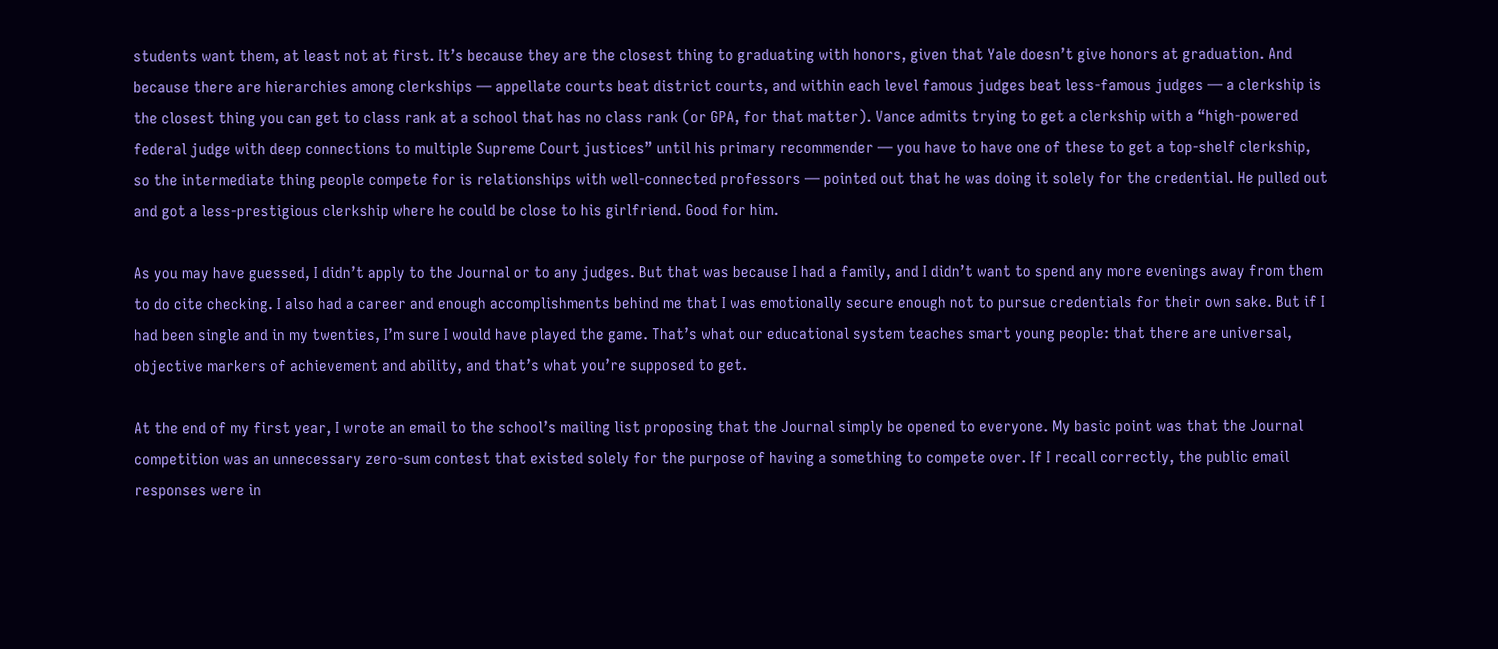students want them, at least not at first. It’s because they are the closest thing to graduating with honors, given that Yale doesn’t give honors at graduation. And because there are hierarchies among clerkships — appellate courts beat district courts, and within each level famous judges beat less-famous judges — a clerkship is the closest thing you can get to class rank at a school that has no class rank (or GPA, for that matter). Vance admits trying to get a clerkship with a “high-powered federal judge with deep connections to multiple Supreme Court justices” until his primary recommender — you have to have one of these to get a top-shelf clerkship, so the intermediate thing people compete for is relationships with well-connected professors — pointed out that he was doing it solely for the credential. He pulled out and got a less-prestigious clerkship where he could be close to his girlfriend. Good for him.

As you may have guessed, I didn’t apply to the Journal or to any judges. But that was because I had a family, and I didn’t want to spend any more evenings away from them to do cite checking. I also had a career and enough accomplishments behind me that I was emotionally secure enough not to pursue credentials for their own sake. But if I had been single and in my twenties, I’m sure I would have played the game. That’s what our educational system teaches smart young people: that there are universal, objective markers of achievement and ability, and that’s what you’re supposed to get.

At the end of my first year, I wrote an email to the school’s mailing list proposing that the Journal simply be opened to everyone. My basic point was that the Journal competition was an unnecessary zero-sum contest that existed solely for the purpose of having a something to compete over. If I recall correctly, the public email responses were in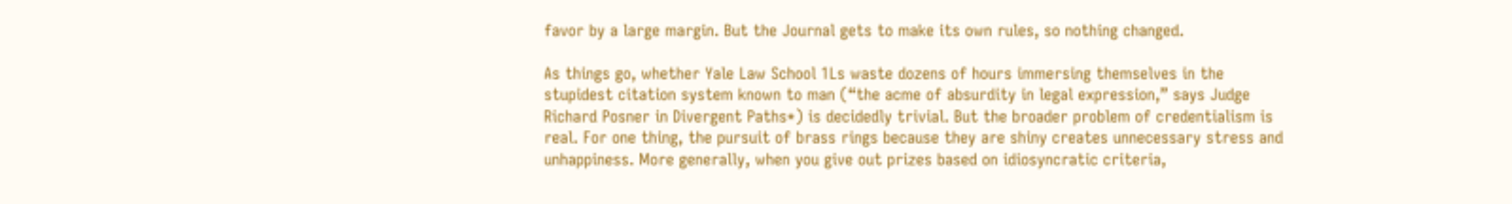favor by a large margin. But the Journal gets to make its own rules, so nothing changed.

As things go, whether Yale Law School 1Ls waste dozens of hours immersing themselves in the stupidest citation system known to man (“the acme of absurdity in legal expression,” says Judge Richard Posner in Divergent Paths*) is decidedly trivial. But the broader problem of credentialism is real. For one thing, the pursuit of brass rings because they are shiny creates unnecessary stress and unhappiness. More generally, when you give out prizes based on idiosyncratic criteria,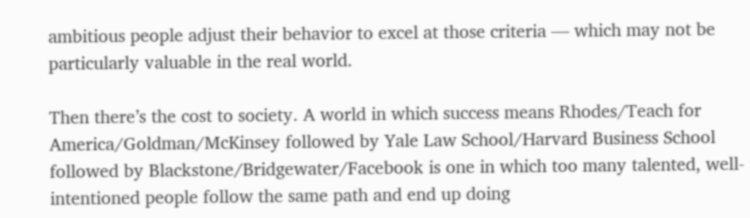ambitious people adjust their behavior to excel at those criteria — which may not be particularly valuable in the real world.

Then there’s the cost to society. A world in which success means Rhodes/Teach for America/Goldman/McKinsey followed by Yale Law School/Harvard Business School followed by Blackstone/Bridgewater/Facebook is one in which too many talented, well-intentioned people follow the same path and end up doing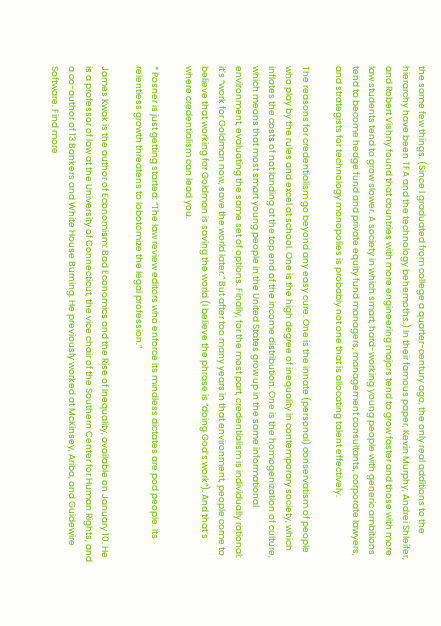the same few things. (Since I graduated from college a quarter-century ago, the only real additions to the hierarchy have been TFA and the technology behemoths.) In their famous paper, Kevin Murphy, Andrei Shleifer, and Robert Vishny found that countries with more engineering majors tend to grow faster and those with more law students tend to grow slower. A society in which smart, hard-working young people with generic ambitions tend to become hedge fund and private equity fund managers, management consultants, corporate lawyers, and strategists for technology monopolies is probably not one that is allocating talent effectively.

The reasons for credentialism go beyond any easy cure. One is the innate (personal) conservatism of people who play by the rules and excel at school. One is the high degree of inequality in contemporary society, which inflates the costs of not landing at the top end of the income distribution. One is the homogenization of culture, which means that most smart young people in the United States grow up in the same informational environment, evaluating the same set of options. Finally, for the most part, credentialism is individually rational: it’s “work for Goldman now, save the world later.” But after too many years in that environment, people come to believe that working for Goldman is saving the world (I believe the phrase is “doing God’s work“). And that’s where credentialism can lead you.

* Posner is just getting started: “The law review editors who enforce its mindless dictates are pod people. Its relentless growth threatens to lobotomize the legal profession.”

James Kwak is the author of Economism: Bad Economics and the Rise of Inequality, available on January 10. He is a professor of law at the University of Connecticut, the vice chair of the Southern Center for Human Rights, and a co-author of 13 Bankers and White House Burning. He previously worked at McKinsey, Ariba, and Guidewire Software. Find more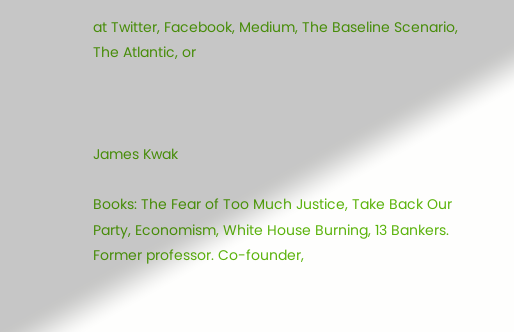at Twitter, Facebook, Medium, The Baseline Scenario, The Atlantic, or



James Kwak

Books: The Fear of Too Much Justice, Take Back Our Party, Economism, White House Burning, 13 Bankers. Former professor. Co-founder,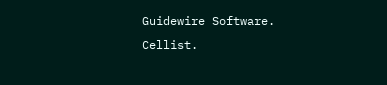Guidewire Software. Cellist.